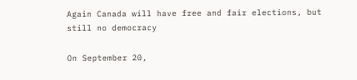Again Canada will have free and fair elections, but still no democracy

On September 20,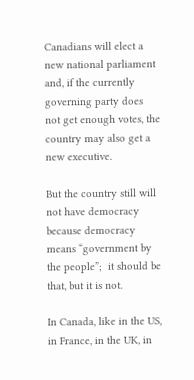Canadians will elect a new national parliament and, if the currently governing party does not get enough votes, the country may also get a new executive.

But the country still will not have democracy because democracy means “government by the people”;  it should be that, but it is not.

In Canada, like in the US, in France, in the UK, in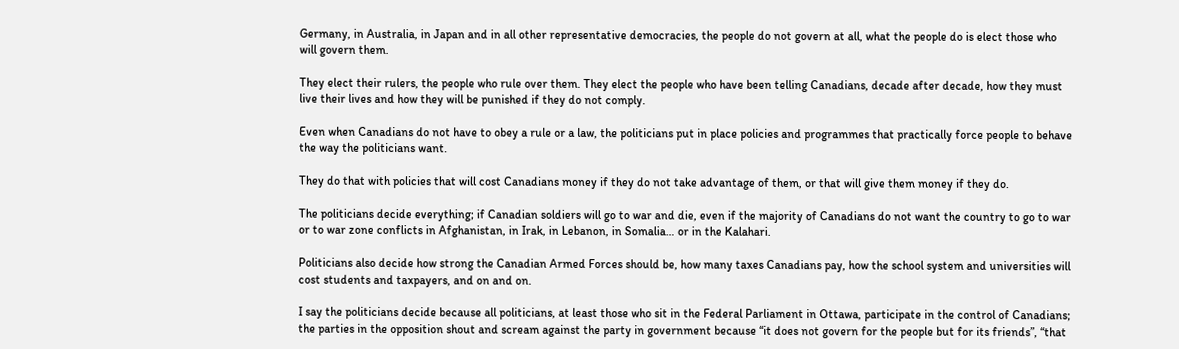Germany, in Australia, in Japan and in all other representative democracies, the people do not govern at all, what the people do is elect those who will govern them.

They elect their rulers, the people who rule over them. They elect the people who have been telling Canadians, decade after decade, how they must live their lives and how they will be punished if they do not comply.

Even when Canadians do not have to obey a rule or a law, the politicians put in place policies and programmes that practically force people to behave the way the politicians want.

They do that with policies that will cost Canadians money if they do not take advantage of them, or that will give them money if they do.

The politicians decide everything; if Canadian soldiers will go to war and die, even if the majority of Canadians do not want the country to go to war or to war zone conflicts in Afghanistan, in Irak, in Lebanon, in Somalia… or in the Kalahari.

Politicians also decide how strong the Canadian Armed Forces should be, how many taxes Canadians pay, how the school system and universities will cost students and taxpayers, and on and on.

I say the politicians decide because all politicians, at least those who sit in the Federal Parliament in Ottawa, participate in the control of Canadians; the parties in the opposition shout and scream against the party in government because “it does not govern for the people but for its friends”, “that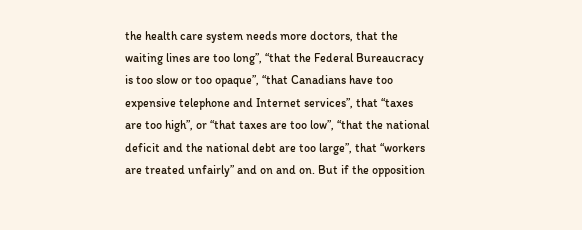the health care system needs more doctors, that the waiting lines are too long”, “that the Federal Bureaucracy is too slow or too opaque”, “that Canadians have too expensive telephone and Internet services”, that “taxes are too high”, or “that taxes are too low”, “that the national deficit and the national debt are too large”, that “workers are treated unfairly” and on and on. But if the opposition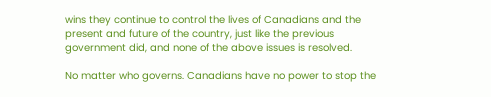wins they continue to control the lives of Canadians and the present and future of the country, just like the previous government did, and none of the above issues is resolved.

No matter who governs. Canadians have no power to stop the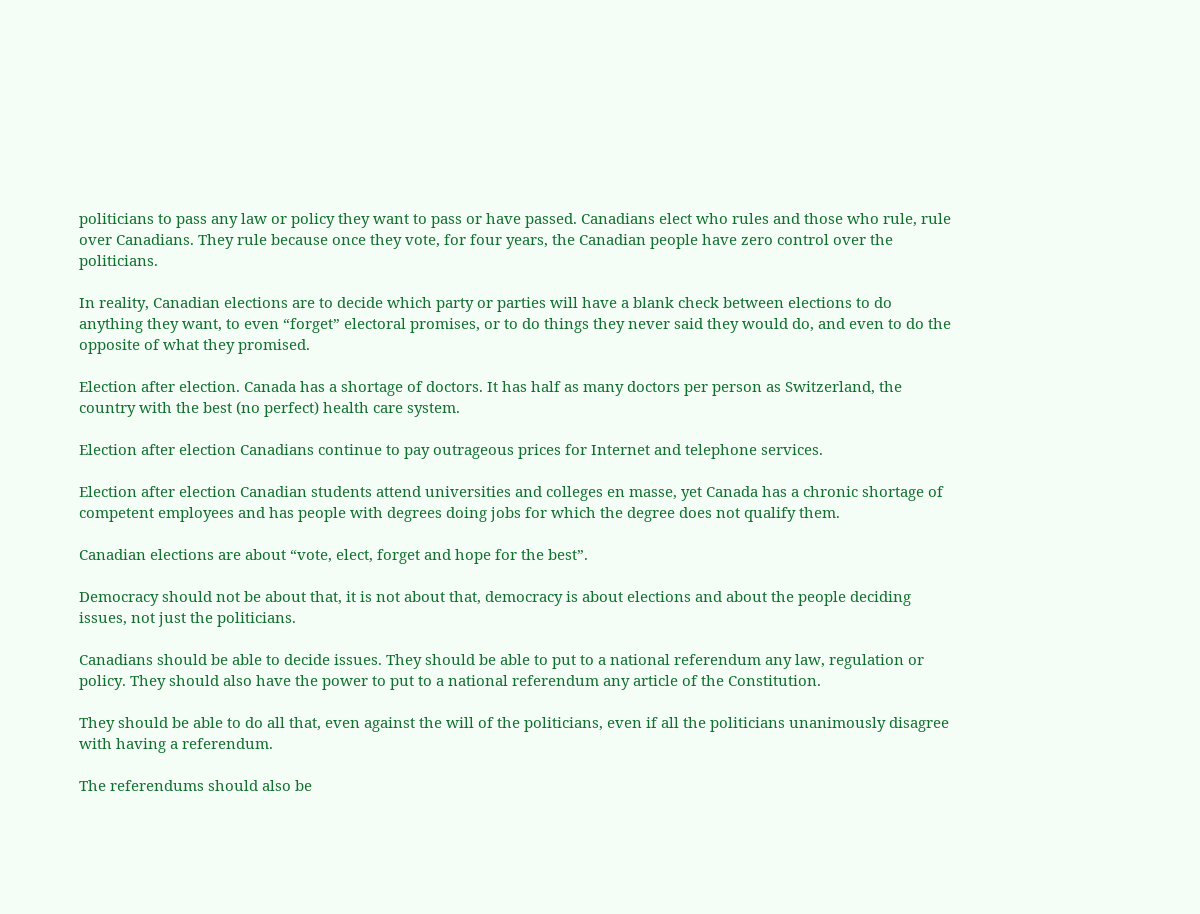politicians to pass any law or policy they want to pass or have passed. Canadians elect who rules and those who rule, rule over Canadians. They rule because once they vote, for four years, the Canadian people have zero control over the politicians.

In reality, Canadian elections are to decide which party or parties will have a blank check between elections to do anything they want, to even “forget” electoral promises, or to do things they never said they would do, and even to do the opposite of what they promised.

Election after election. Canada has a shortage of doctors. It has half as many doctors per person as Switzerland, the country with the best (no perfect) health care system.

Election after election Canadians continue to pay outrageous prices for Internet and telephone services.

Election after election Canadian students attend universities and colleges en masse, yet Canada has a chronic shortage of competent employees and has people with degrees doing jobs for which the degree does not qualify them.

Canadian elections are about “vote, elect, forget and hope for the best”.

Democracy should not be about that, it is not about that, democracy is about elections and about the people deciding issues, not just the politicians.

Canadians should be able to decide issues. They should be able to put to a national referendum any law, regulation or policy. They should also have the power to put to a national referendum any article of the Constitution.

They should be able to do all that, even against the will of the politicians, even if all the politicians unanimously disagree with having a referendum.

The referendums should also be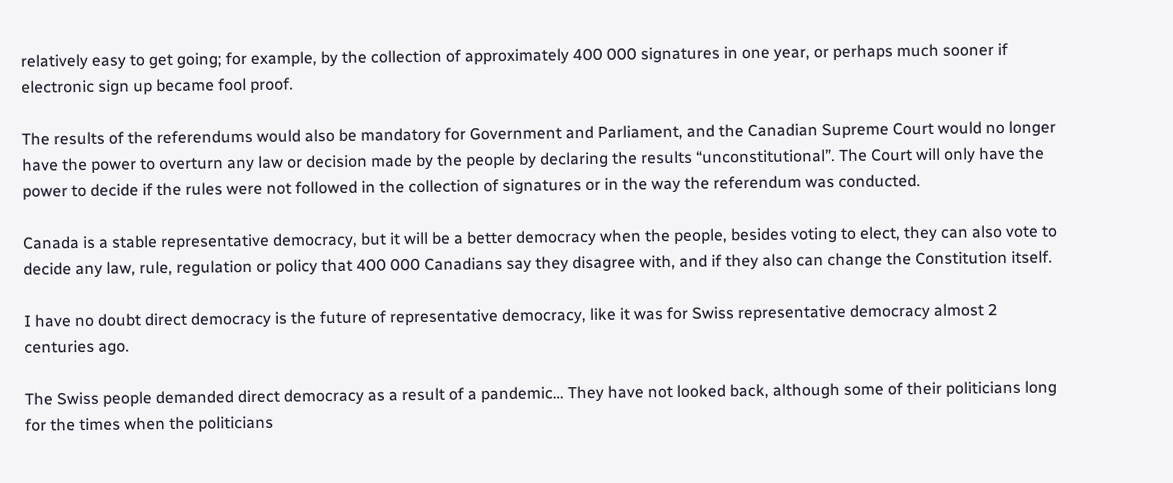relatively easy to get going; for example, by the collection of approximately 400 000 signatures in one year, or perhaps much sooner if electronic sign up became fool proof.

The results of the referendums would also be mandatory for Government and Parliament, and the Canadian Supreme Court would no longer have the power to overturn any law or decision made by the people by declaring the results “unconstitutional”. The Court will only have the power to decide if the rules were not followed in the collection of signatures or in the way the referendum was conducted.

Canada is a stable representative democracy, but it will be a better democracy when the people, besides voting to elect, they can also vote to decide any law, rule, regulation or policy that 400 000 Canadians say they disagree with, and if they also can change the Constitution itself.

I have no doubt direct democracy is the future of representative democracy, like it was for Swiss representative democracy almost 2 centuries ago.

The Swiss people demanded direct democracy as a result of a pandemic… They have not looked back, although some of their politicians long for the times when the politicians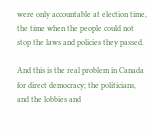were only accountable at election time, the time when the people could not stop the laws and policies they passed.

And this is the real problem in Canada for direct democracy; the politicians, and the lobbies and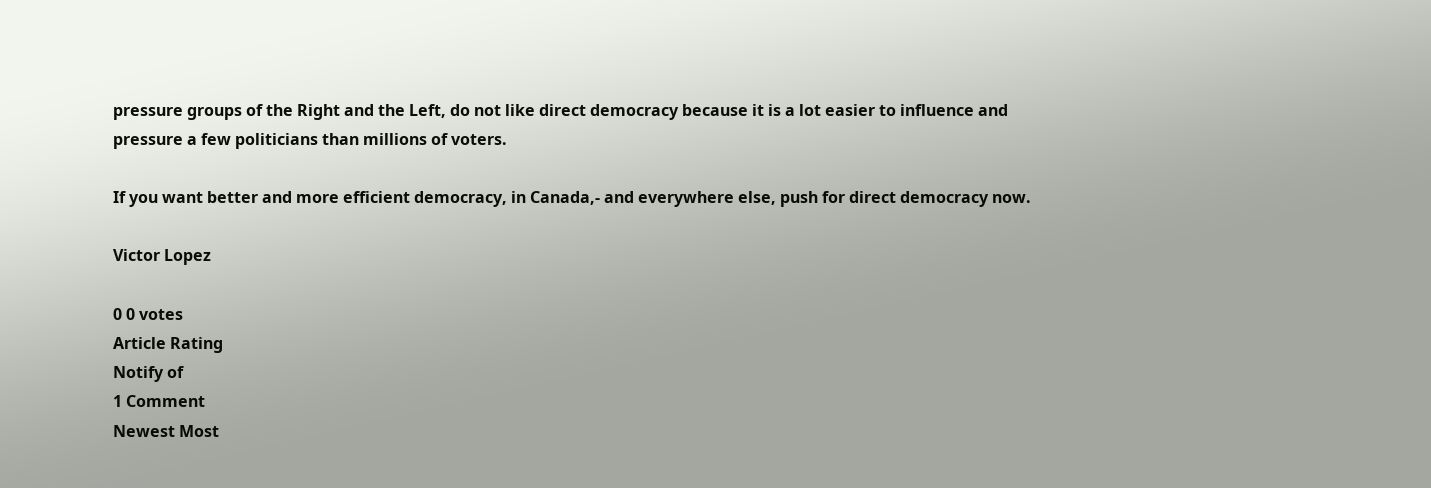pressure groups of the Right and the Left, do not like direct democracy because it is a lot easier to influence and pressure a few politicians than millions of voters.

If you want better and more efficient democracy, in Canada,- and everywhere else, push for direct democracy now.

Victor Lopez

0 0 votes
Article Rating
Notify of
1 Comment
Newest Most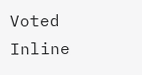Voted
Inline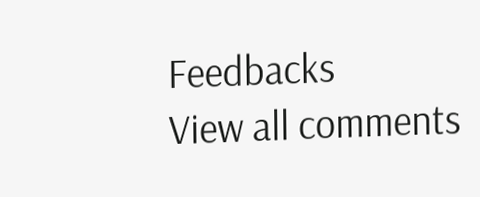Feedbacks
View all comments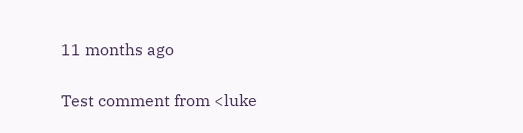11 months ago

Test comment from <luke